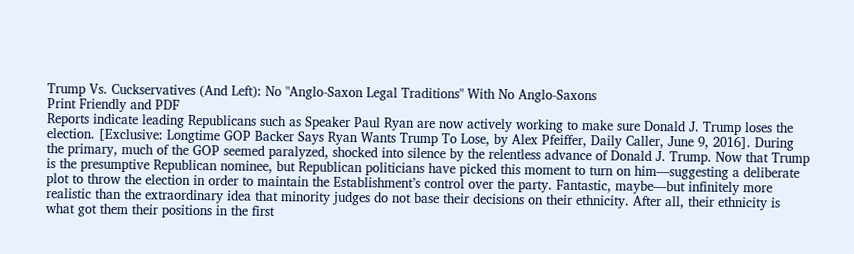Trump Vs. Cuckservatives (And Left): No "Anglo-Saxon Legal Traditions" With No Anglo-Saxons
Print Friendly and PDF
Reports indicate leading Republicans such as Speaker Paul Ryan are now actively working to make sure Donald J. Trump loses the election. [Exclusive: Longtime GOP Backer Says Ryan Wants Trump To Lose, by Alex Pfeiffer, Daily Caller, June 9, 2016]. During the primary, much of the GOP seemed paralyzed, shocked into silence by the relentless advance of Donald J. Trump. Now that Trump is the presumptive Republican nominee, but Republican politicians have picked this moment to turn on him—suggesting a deliberate plot to throw the election in order to maintain the Establishment’s control over the party. Fantastic, maybe—but infinitely more realistic than the extraordinary idea that minority judges do not base their decisions on their ethnicity. After all, their ethnicity is what got them their positions in the first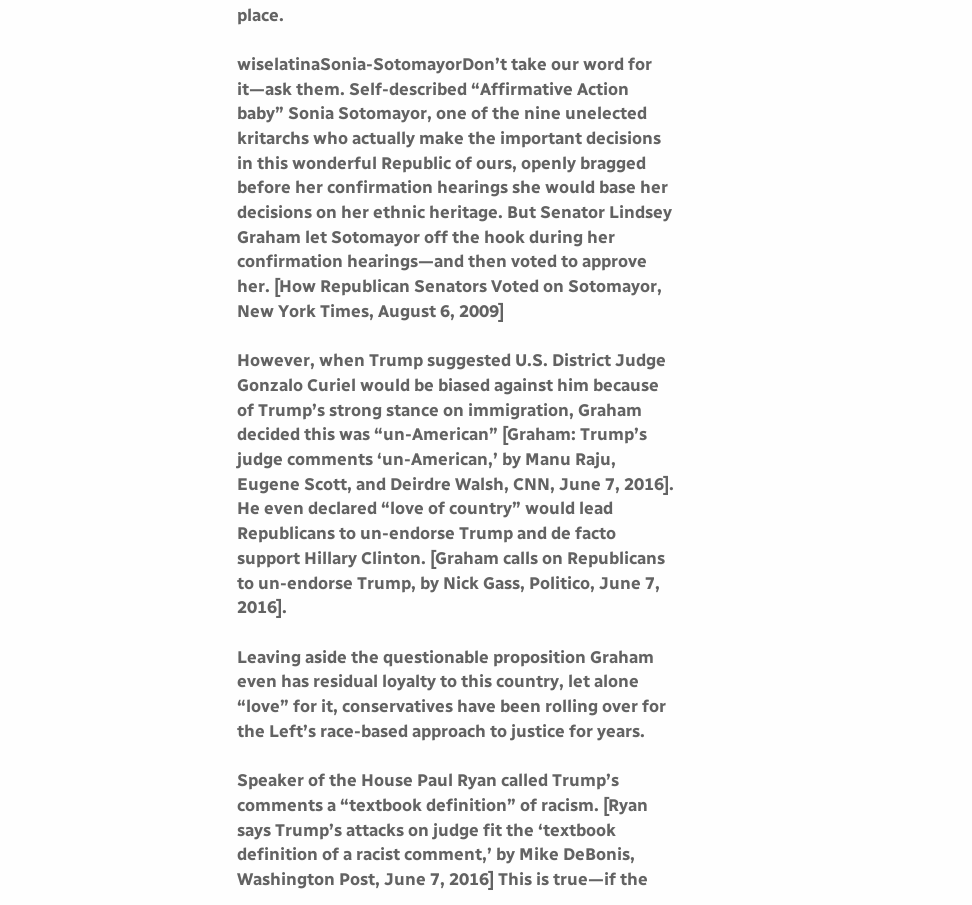place.

wiselatinaSonia-SotomayorDon’t take our word for it—ask them. Self-described “Affirmative Action baby” Sonia Sotomayor, one of the nine unelected kritarchs who actually make the important decisions in this wonderful Republic of ours, openly bragged before her confirmation hearings she would base her decisions on her ethnic heritage. But Senator Lindsey Graham let Sotomayor off the hook during her confirmation hearings—and then voted to approve her. [How Republican Senators Voted on Sotomayor, New York Times, August 6, 2009]

However, when Trump suggested U.S. District Judge Gonzalo Curiel would be biased against him because of Trump’s strong stance on immigration, Graham decided this was “un-American” [Graham: Trump’s judge comments ‘un-American,’ by Manu Raju, Eugene Scott, and Deirdre Walsh, CNN, June 7, 2016]. He even declared “love of country” would lead Republicans to un-endorse Trump and de facto support Hillary Clinton. [Graham calls on Republicans to un-endorse Trump, by Nick Gass, Politico, June 7, 2016].

Leaving aside the questionable proposition Graham even has residual loyalty to this country, let alone “love” for it, conservatives have been rolling over for the Left’s race-based approach to justice for years.

Speaker of the House Paul Ryan called Trump’s comments a “textbook definition” of racism. [Ryan says Trump’s attacks on judge fit the ‘textbook definition of a racist comment,’ by Mike DeBonis, Washington Post, June 7, 2016] This is true—if the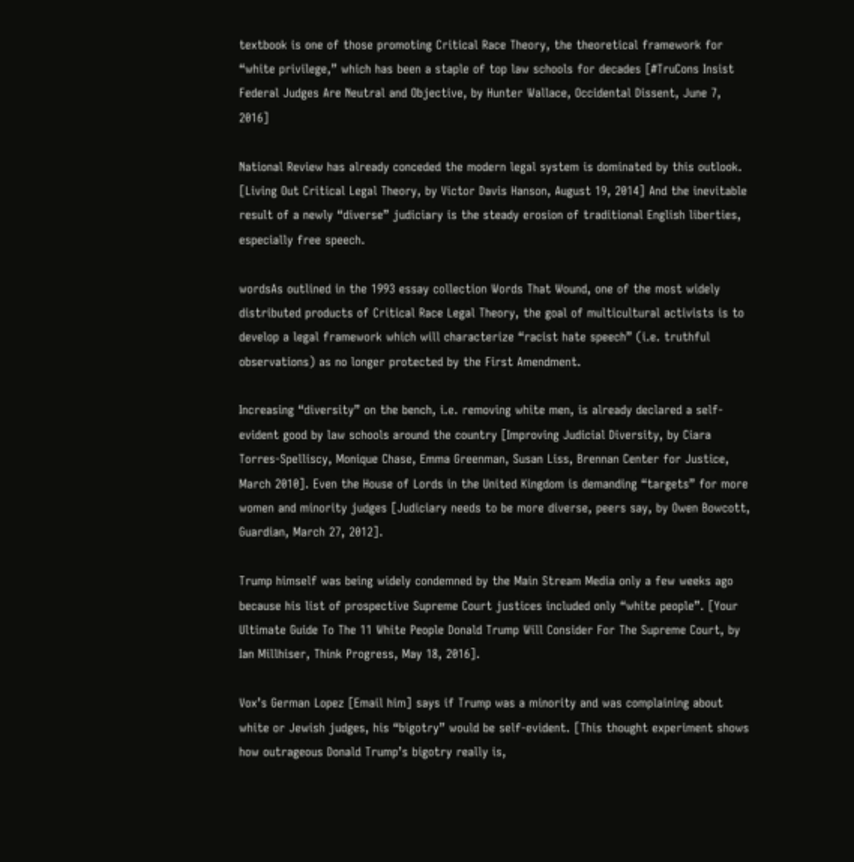textbook is one of those promoting Critical Race Theory, the theoretical framework for “white privilege,” which has been a staple of top law schools for decades [#TruCons Insist Federal Judges Are Neutral and Objective, by Hunter Wallace, Occidental Dissent, June 7, 2016]

National Review has already conceded the modern legal system is dominated by this outlook. [Living Out Critical Legal Theory, by Victor Davis Hanson, August 19, 2014] And the inevitable result of a newly “diverse” judiciary is the steady erosion of traditional English liberties, especially free speech.

wordsAs outlined in the 1993 essay collection Words That Wound, one of the most widely distributed products of Critical Race Legal Theory, the goal of multicultural activists is to develop a legal framework which will characterize “racist hate speech” (i.e. truthful observations) as no longer protected by the First Amendment.

Increasing “diversity” on the bench, i.e. removing white men, is already declared a self-evident good by law schools around the country [Improving Judicial Diversity, by Ciara Torres-Spelliscy, Monique Chase, Emma Greenman, Susan Liss, Brennan Center for Justice, March 2010]. Even the House of Lords in the United Kingdom is demanding “targets” for more women and minority judges [Judiciary needs to be more diverse, peers say, by Owen Bowcott, Guardian, March 27, 2012].

Trump himself was being widely condemned by the Main Stream Media only a few weeks ago because his list of prospective Supreme Court justices included only “white people”. [Your Ultimate Guide To The 11 White People Donald Trump Will Consider For The Supreme Court, by Ian Millhiser, Think Progress, May 18, 2016].

Vox’s German Lopez [Email him] says if Trump was a minority and was complaining about white or Jewish judges, his “bigotry” would be self-evident. [This thought experiment shows how outrageous Donald Trump’s bigotry really is,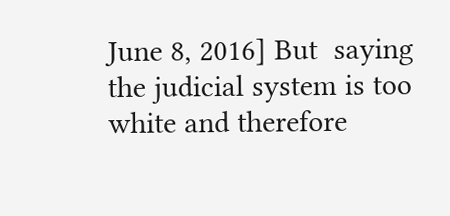June 8, 2016] But  saying the judicial system is too white and therefore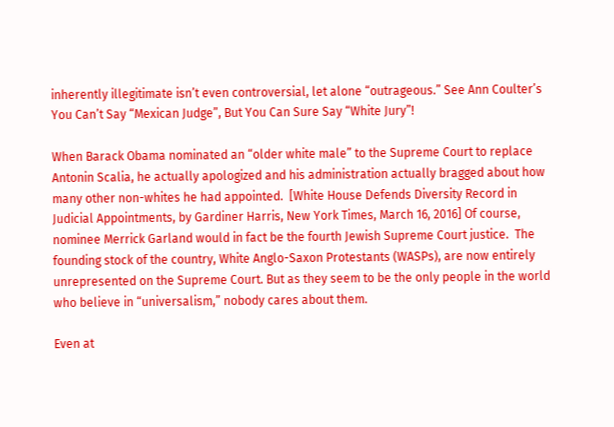inherently illegitimate isn’t even controversial, let alone “outrageous.” See Ann Coulter’s You Can’t Say “Mexican Judge”, But You Can Sure Say “White Jury”!

When Barack Obama nominated an “older white male” to the Supreme Court to replace Antonin Scalia, he actually apologized and his administration actually bragged about how many other non-whites he had appointed.  [White House Defends Diversity Record in Judicial Appointments, by Gardiner Harris, New York Times, March 16, 2016] Of course, nominee Merrick Garland would in fact be the fourth Jewish Supreme Court justice.  The founding stock of the country, White Anglo-Saxon Protestants (WASPs), are now entirely unrepresented on the Supreme Court. But as they seem to be the only people in the world who believe in “universalism,” nobody cares about them.

Even at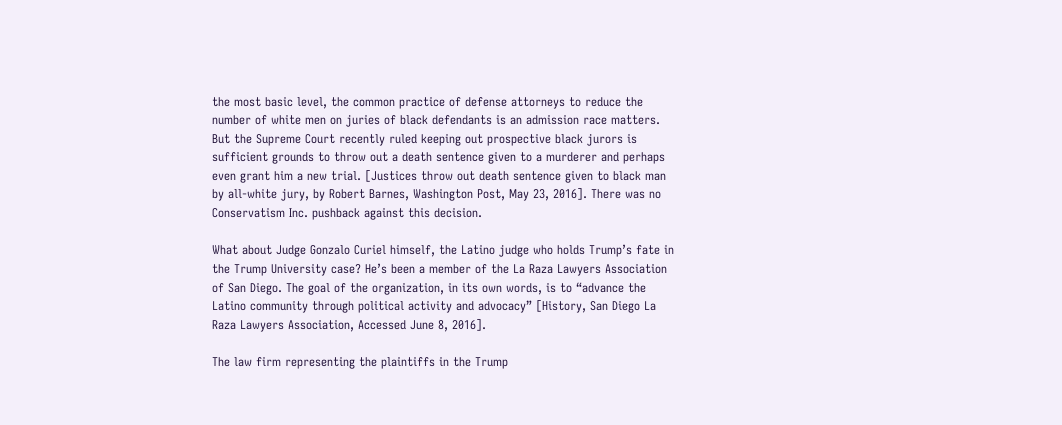the most basic level, the common practice of defense attorneys to reduce the number of white men on juries of black defendants is an admission race matters. But the Supreme Court recently ruled keeping out prospective black jurors is sufficient grounds to throw out a death sentence given to a murderer and perhaps even grant him a new trial. [Justices throw out death sentence given to black man by all-white jury, by Robert Barnes, Washington Post, May 23, 2016]. There was no Conservatism Inc. pushback against this decision.

What about Judge Gonzalo Curiel himself, the Latino judge who holds Trump’s fate in the Trump University case? He’s been a member of the La Raza Lawyers Association of San Diego. The goal of the organization, in its own words, is to “advance the Latino community through political activity and advocacy” [History, San Diego La Raza Lawyers Association, Accessed June 8, 2016].

The law firm representing the plaintiffs in the Trump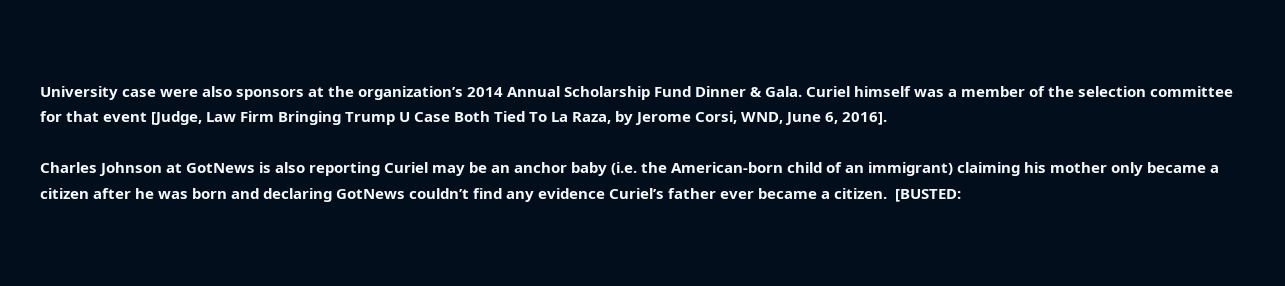University case were also sponsors at the organization’s 2014 Annual Scholarship Fund Dinner & Gala. Curiel himself was a member of the selection committee for that event [Judge, Law Firm Bringing Trump U Case Both Tied To La Raza, by Jerome Corsi, WND, June 6, 2016].

Charles Johnson at GotNews is also reporting Curiel may be an anchor baby (i.e. the American-born child of an immigrant) claiming his mother only became a citizen after he was born and declaring GotNews couldn’t find any evidence Curiel’s father ever became a citizen.  [BUSTED: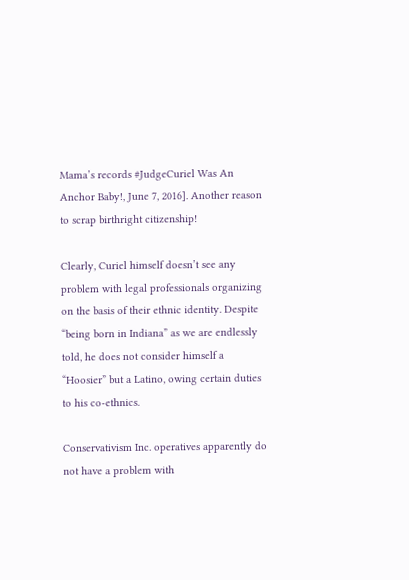Mama’s records #JudgeCuriel Was An Anchor Baby!, June 7, 2016]. Another reason to scrap birthright citizenship!

Clearly, Curiel himself doesn’t see any problem with legal professionals organizing on the basis of their ethnic identity. Despite “being born in Indiana” as we are endlessly told, he does not consider himself a “Hoosier” but a Latino, owing certain duties to his co-ethnics.

Conservativism Inc. operatives apparently do not have a problem with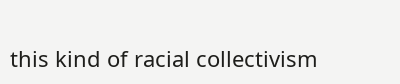this kind of racial collectivism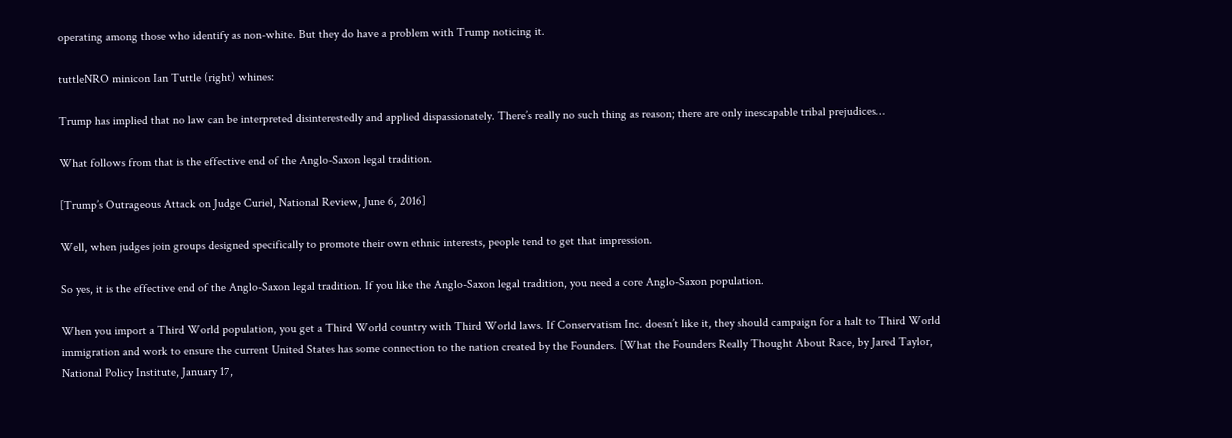operating among those who identify as non-white. But they do have a problem with Trump noticing it.

tuttleNRO minicon Ian Tuttle (right) whines:

Trump has implied that no law can be interpreted disinterestedly and applied dispassionately. There’s really no such thing as reason; there are only inescapable tribal prejudices…

What follows from that is the effective end of the Anglo-Saxon legal tradition.

[Trump’s Outrageous Attack on Judge Curiel, National Review, June 6, 2016]

Well, when judges join groups designed specifically to promote their own ethnic interests, people tend to get that impression.

So yes, it is the effective end of the Anglo-Saxon legal tradition. If you like the Anglo-Saxon legal tradition, you need a core Anglo-Saxon population.

When you import a Third World population, you get a Third World country with Third World laws. If Conservatism Inc. doesn’t like it, they should campaign for a halt to Third World immigration and work to ensure the current United States has some connection to the nation created by the Founders. [What the Founders Really Thought About Race, by Jared Taylor, National Policy Institute, January 17,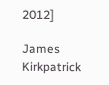2012]

James Kirkpatrick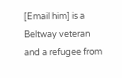[Email him] is a Beltway veteran and a refugee from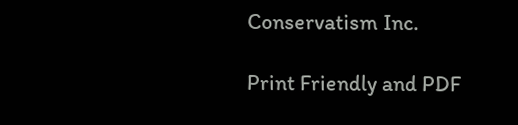Conservatism Inc.

Print Friendly and PDF